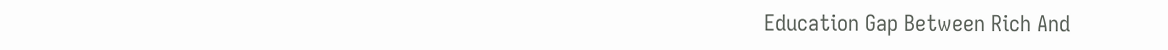Education Gap Between Rich And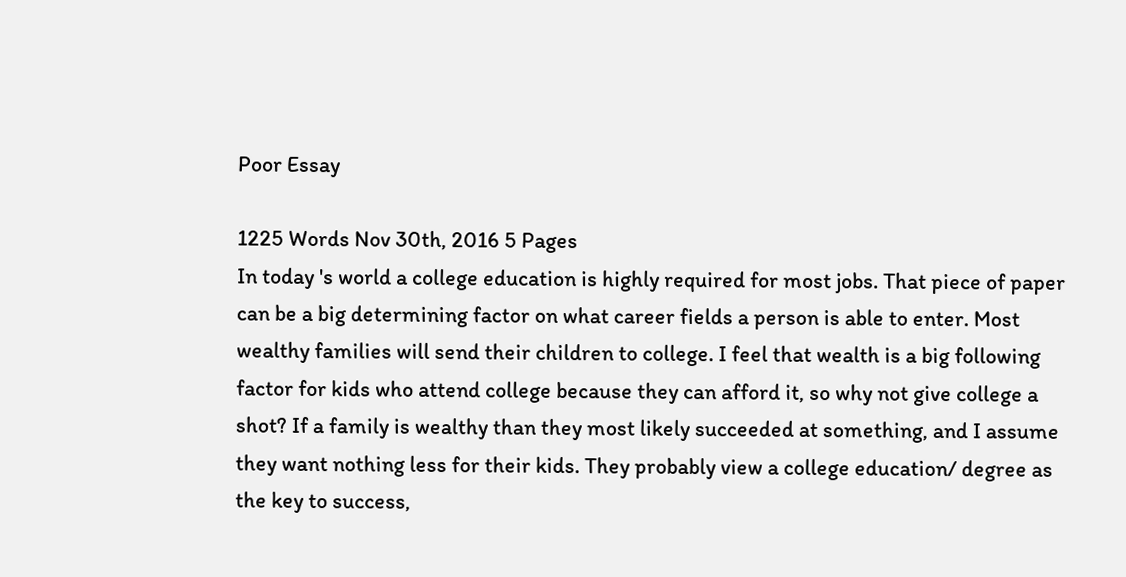Poor Essay

1225 Words Nov 30th, 2016 5 Pages
In today 's world a college education is highly required for most jobs. That piece of paper can be a big determining factor on what career fields a person is able to enter. Most wealthy families will send their children to college. I feel that wealth is a big following factor for kids who attend college because they can afford it, so why not give college a shot? If a family is wealthy than they most likely succeeded at something, and I assume they want nothing less for their kids. They probably view a college education/ degree as the key to success,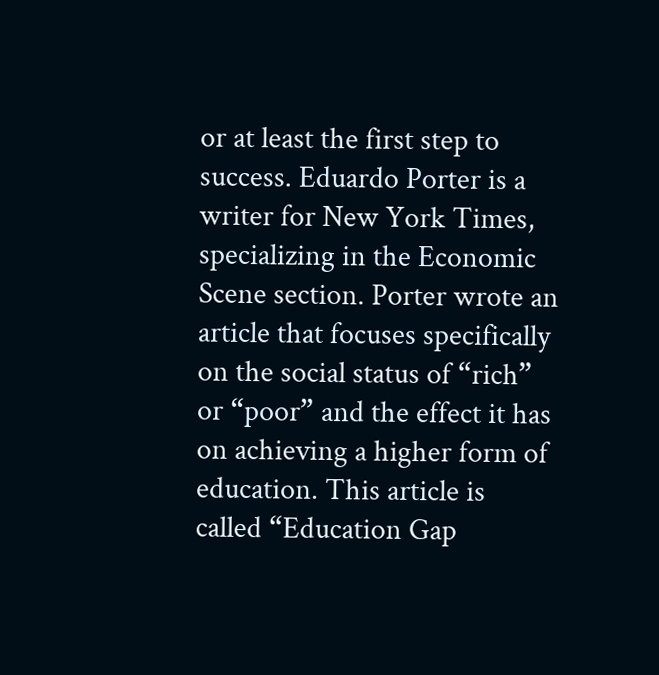or at least the first step to success. Eduardo Porter is a writer for New York Times, specializing in the Economic Scene section. Porter wrote an article that focuses specifically on the social status of “rich” or “poor” and the effect it has on achieving a higher form of education. This article is called “Education Gap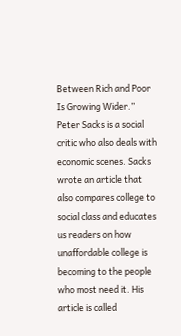Between Rich and Poor Is Growing Wider.” Peter Sacks is a social critic who also deals with economic scenes. Sacks wrote an article that also compares college to social class and educates us readers on how unaffordable college is becoming to the people who most need it. His article is called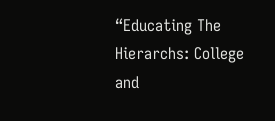“Educating The Hierarchs: College and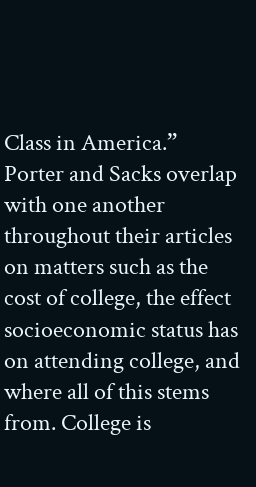Class in America.” Porter and Sacks overlap with one another throughout their articles on matters such as the cost of college, the effect socioeconomic status has on attending college, and where all of this stems from. College is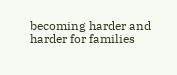becoming harder and harder for families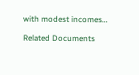with modest incomes…

Related Documents